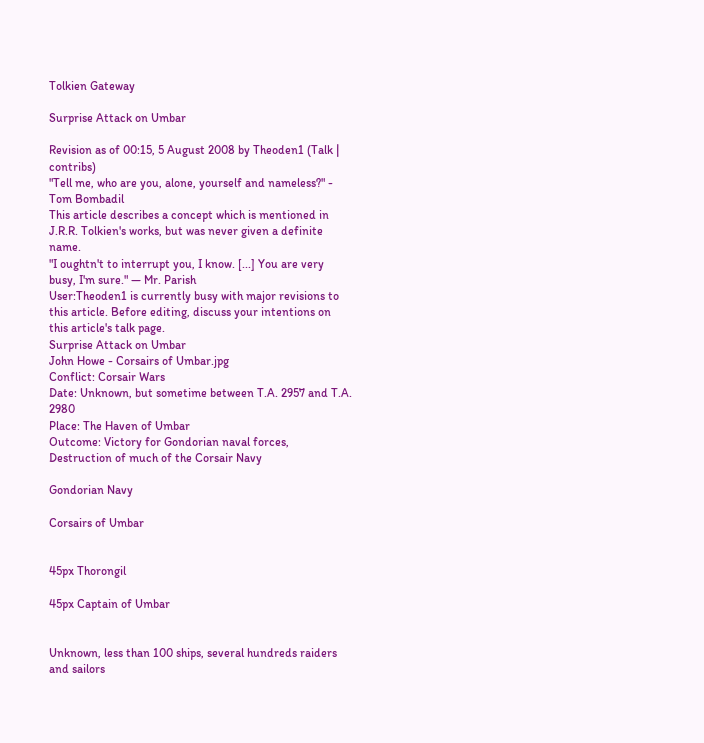Tolkien Gateway

Surprise Attack on Umbar

Revision as of 00:15, 5 August 2008 by Theoden1 (Talk | contribs)
"Tell me, who are you, alone, yourself and nameless?" - Tom Bombadil
This article describes a concept which is mentioned in J.R.R. Tolkien's works, but was never given a definite name.
"I oughtn't to interrupt you, I know. [...] You are very busy, I'm sure." — Mr. Parish
User:Theoden1 is currently busy with major revisions to this article. Before editing, discuss your intentions on this article's talk page.
Surprise Attack on Umbar
John Howe - Corsairs of Umbar.jpg
Conflict: Corsair Wars
Date: Unknown, but sometime between T.A. 2957 and T.A. 2980
Place: The Haven of Umbar
Outcome: Victory for Gondorian naval forces, Destruction of much of the Corsair Navy

Gondorian Navy

Corsairs of Umbar


45px Thorongil

45px Captain of Umbar


Unknown, less than 100 ships, several hundreds raiders and sailors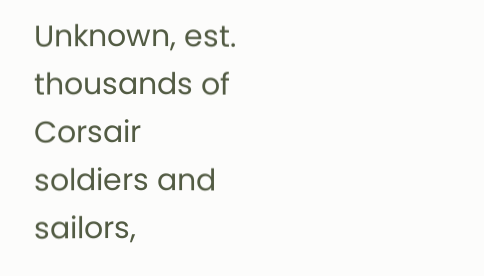Unknown, est. thousands of Corsair soldiers and sailors,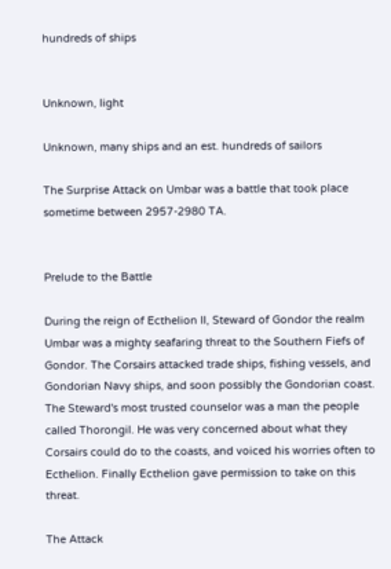hundreds of ships


Unknown, light

Unknown, many ships and an est. hundreds of sailors

The Surprise Attack on Umbar was a battle that took place sometime between 2957-2980 TA.


Prelude to the Battle

During the reign of Ecthelion II, Steward of Gondor the realm Umbar was a mighty seafaring threat to the Southern Fiefs of Gondor. The Corsairs attacked trade ships, fishing vessels, and Gondorian Navy ships, and soon possibly the Gondorian coast. The Steward's most trusted counselor was a man the people called Thorongil. He was very concerned about what they Corsairs could do to the coasts, and voiced his worries often to Ecthelion. Finally Ecthelion gave permission to take on this threat.

The Attack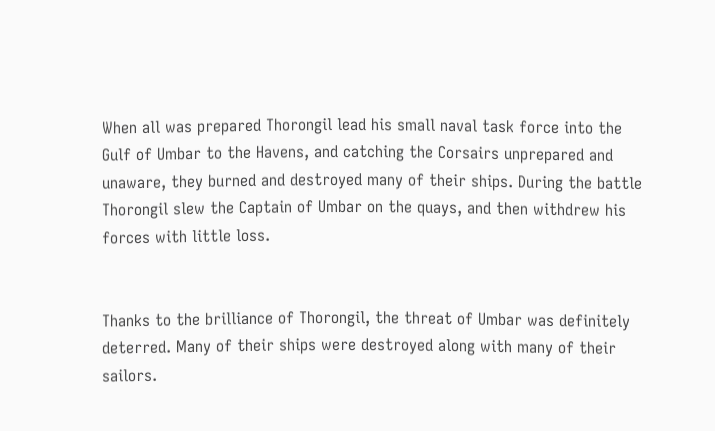When all was prepared Thorongil lead his small naval task force into the Gulf of Umbar to the Havens, and catching the Corsairs unprepared and unaware, they burned and destroyed many of their ships. During the battle Thorongil slew the Captain of Umbar on the quays, and then withdrew his forces with little loss.


Thanks to the brilliance of Thorongil, the threat of Umbar was definitely deterred. Many of their ships were destroyed along with many of their sailors.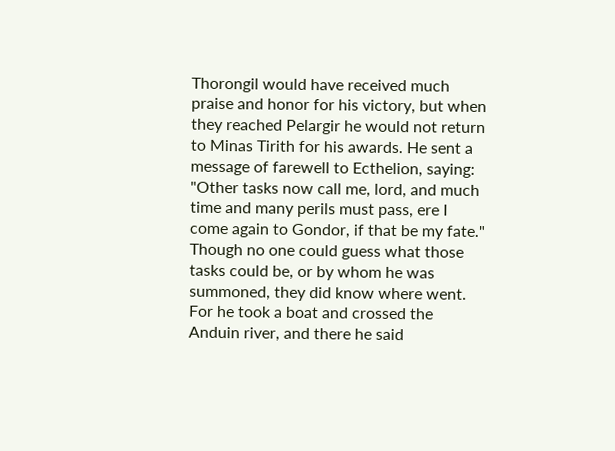Thorongil would have received much praise and honor for his victory, but when they reached Pelargir he would not return to Minas Tirith for his awards. He sent a message of farewell to Ecthelion, saying: "Other tasks now call me, lord, and much time and many perils must pass, ere I come again to Gondor, if that be my fate." Though no one could guess what those tasks could be, or by whom he was summoned, they did know where went. For he took a boat and crossed the Anduin river, and there he said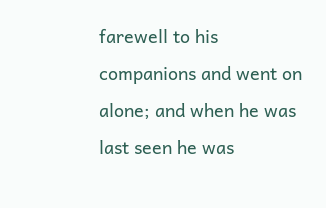farewell to his companions and went on alone; and when he was last seen he was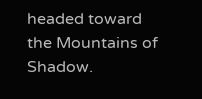headed toward the Mountains of Shadow.